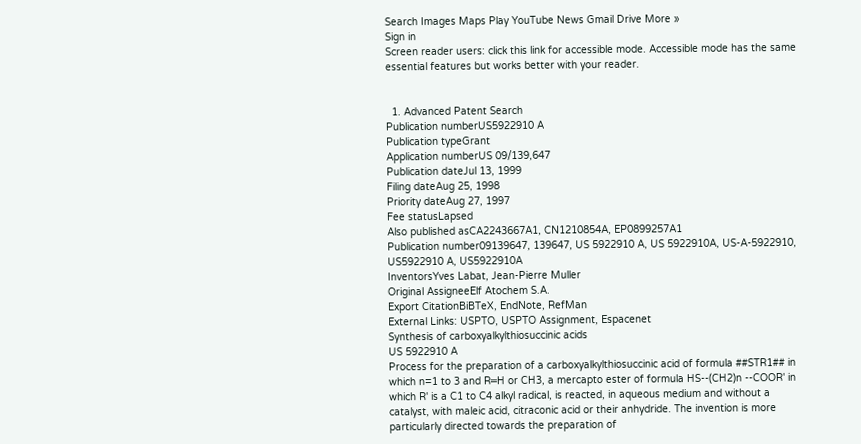Search Images Maps Play YouTube News Gmail Drive More »
Sign in
Screen reader users: click this link for accessible mode. Accessible mode has the same essential features but works better with your reader.


  1. Advanced Patent Search
Publication numberUS5922910 A
Publication typeGrant
Application numberUS 09/139,647
Publication dateJul 13, 1999
Filing dateAug 25, 1998
Priority dateAug 27, 1997
Fee statusLapsed
Also published asCA2243667A1, CN1210854A, EP0899257A1
Publication number09139647, 139647, US 5922910 A, US 5922910A, US-A-5922910, US5922910 A, US5922910A
InventorsYves Labat, Jean-Pierre Muller
Original AssigneeElf Atochem S.A.
Export CitationBiBTeX, EndNote, RefMan
External Links: USPTO, USPTO Assignment, Espacenet
Synthesis of carboxyalkylthiosuccinic acids
US 5922910 A
Process for the preparation of a carboxyalkylthiosuccinic acid of formula ##STR1## in which n=1 to 3 and R═H or CH3, a mercapto ester of formula HS--(CH2)n --COOR' in which R' is a C1 to C4 alkyl radical, is reacted, in aqueous medium and without a catalyst, with maleic acid, citraconic acid or their anhydride. The invention is more particularly directed towards the preparation of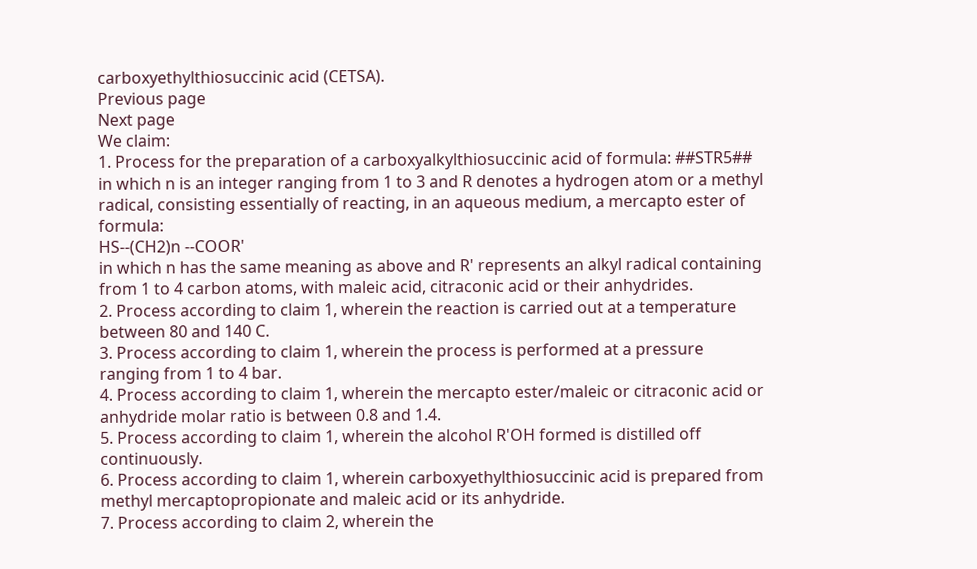carboxyethylthiosuccinic acid (CETSA).
Previous page
Next page
We claim:
1. Process for the preparation of a carboxyalkylthiosuccinic acid of formula: ##STR5## in which n is an integer ranging from 1 to 3 and R denotes a hydrogen atom or a methyl radical, consisting essentially of reacting, in an aqueous medium, a mercapto ester of formula:
HS--(CH2)n --COOR'
in which n has the same meaning as above and R' represents an alkyl radical containing from 1 to 4 carbon atoms, with maleic acid, citraconic acid or their anhydrides.
2. Process according to claim 1, wherein the reaction is carried out at a temperature between 80 and 140 C.
3. Process according to claim 1, wherein the process is performed at a pressure ranging from 1 to 4 bar.
4. Process according to claim 1, wherein the mercapto ester/maleic or citraconic acid or anhydride molar ratio is between 0.8 and 1.4.
5. Process according to claim 1, wherein the alcohol R'OH formed is distilled off continuously.
6. Process according to claim 1, wherein carboxyethylthiosuccinic acid is prepared from methyl mercaptopropionate and maleic acid or its anhydride.
7. Process according to claim 2, wherein the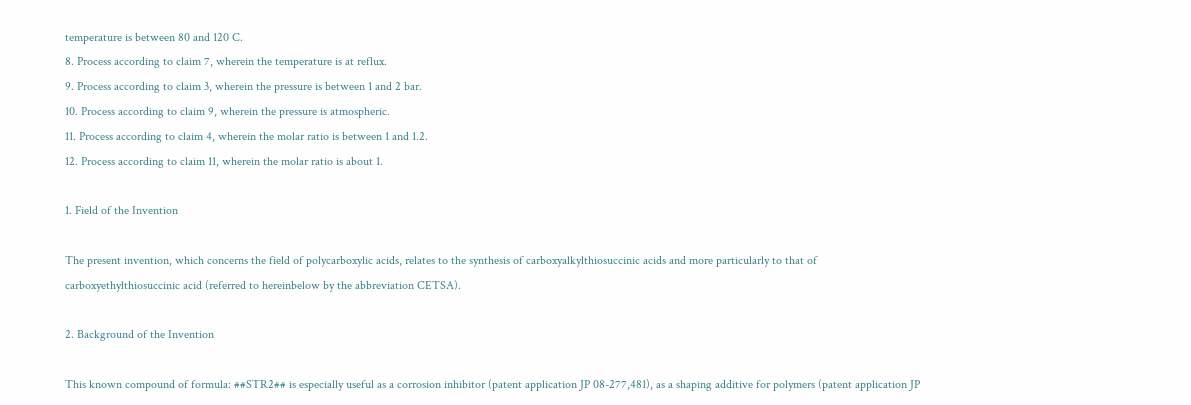temperature is between 80 and 120 C.
8. Process according to claim 7, wherein the temperature is at reflux.
9. Process according to claim 3, wherein the pressure is between 1 and 2 bar.
10. Process according to claim 9, wherein the pressure is atmospheric.
11. Process according to claim 4, wherein the molar ratio is between 1 and 1.2.
12. Process according to claim 11, wherein the molar ratio is about 1.

1. Field of the Invention

The present invention, which concerns the field of polycarboxylic acids, relates to the synthesis of carboxyalkylthiosuccinic acids and more particularly to that of carboxyethylthiosuccinic acid (referred to hereinbelow by the abbreviation CETSA).

2. Background of the Invention

This known compound of formula: ##STR2## is especially useful as a corrosion inhibitor (patent application JP 08-277,481), as a shaping additive for polymers (patent application JP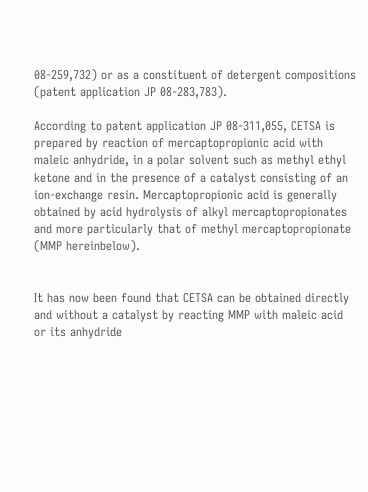08-259,732) or as a constituent of detergent compositions (patent application JP 08-283,783).

According to patent application JP 08-311,055, CETSA is prepared by reaction of mercaptopropionic acid with maleic anhydride, in a polar solvent such as methyl ethyl ketone and in the presence of a catalyst consisting of an ion-exchange resin. Mercaptopropionic acid is generally obtained by acid hydrolysis of alkyl mercaptopropionates and more particularly that of methyl mercaptopropionate (MMP hereinbelow).


It has now been found that CETSA can be obtained directly and without a catalyst by reacting MMP with maleic acid or its anhydride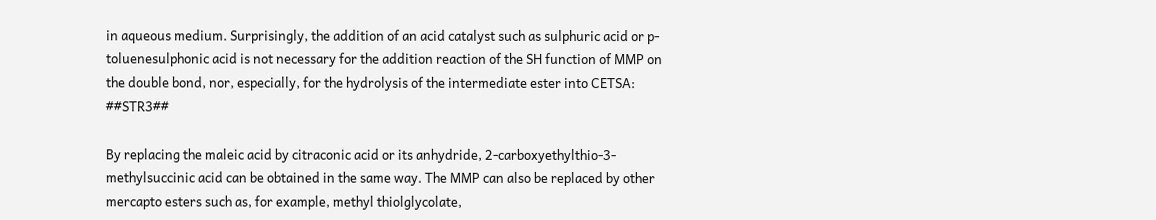in aqueous medium. Surprisingly, the addition of an acid catalyst such as sulphuric acid or p-toluenesulphonic acid is not necessary for the addition reaction of the SH function of MMP on the double bond, nor, especially, for the hydrolysis of the intermediate ester into CETSA: ##STR3##

By replacing the maleic acid by citraconic acid or its anhydride, 2-carboxyethylthio-3-methylsuccinic acid can be obtained in the same way. The MMP can also be replaced by other mercapto esters such as, for example, methyl thiolglycolate,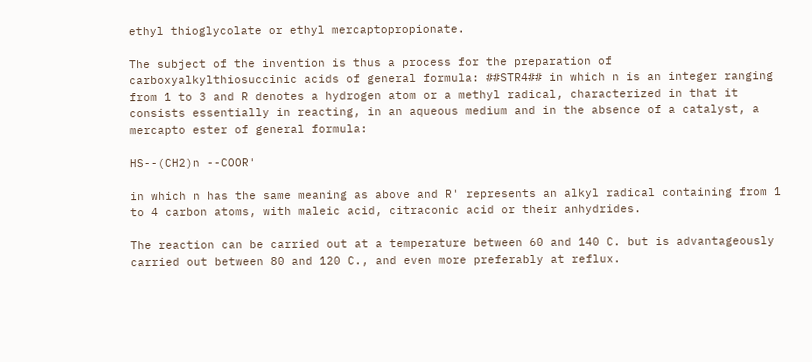ethyl thioglycolate or ethyl mercaptopropionate.

The subject of the invention is thus a process for the preparation of carboxyalkylthiosuccinic acids of general formula: ##STR4## in which n is an integer ranging from 1 to 3 and R denotes a hydrogen atom or a methyl radical, characterized in that it consists essentially in reacting, in an aqueous medium and in the absence of a catalyst, a mercapto ester of general formula:

HS--(CH2)n --COOR'

in which n has the same meaning as above and R' represents an alkyl radical containing from 1 to 4 carbon atoms, with maleic acid, citraconic acid or their anhydrides.

The reaction can be carried out at a temperature between 60 and 140 C. but is advantageously carried out between 80 and 120 C., and even more preferably at reflux.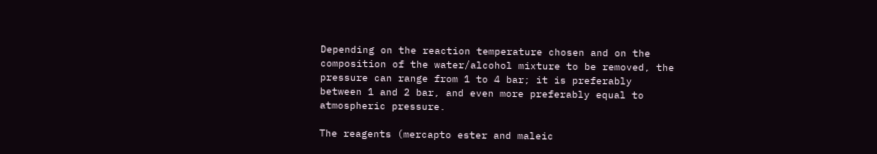Depending on the reaction temperature chosen and on the composition of the water/alcohol mixture to be removed, the pressure can range from 1 to 4 bar; it is preferably between 1 and 2 bar, and even more preferably equal to atmospheric pressure.

The reagents (mercapto ester and maleic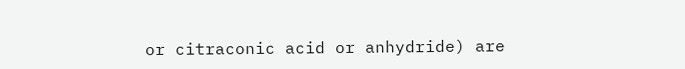or citraconic acid or anhydride) are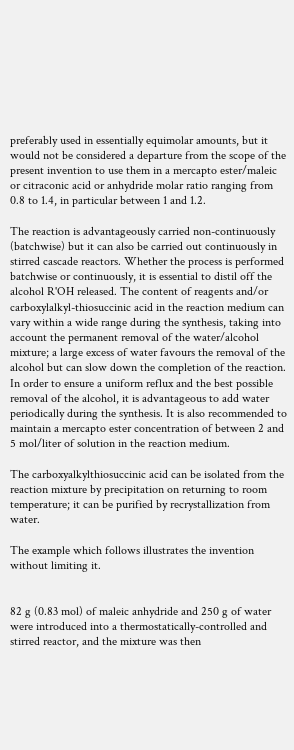preferably used in essentially equimolar amounts, but it would not be considered a departure from the scope of the present invention to use them in a mercapto ester/maleic or citraconic acid or anhydride molar ratio ranging from 0.8 to 1.4, in particular between 1 and 1.2.

The reaction is advantageously carried non-continuously (batchwise) but it can also be carried out continuously in stirred cascade reactors. Whether the process is performed batchwise or continuously, it is essential to distil off the alcohol R'OH released. The content of reagents and/or carboxylalkyl-thiosuccinic acid in the reaction medium can vary within a wide range during the synthesis, taking into account the permanent removal of the water/alcohol mixture; a large excess of water favours the removal of the alcohol but can slow down the completion of the reaction. In order to ensure a uniform reflux and the best possible removal of the alcohol, it is advantageous to add water periodically during the synthesis. It is also recommended to maintain a mercapto ester concentration of between 2 and 5 mol/liter of solution in the reaction medium.

The carboxyalkylthiosuccinic acid can be isolated from the reaction mixture by precipitation on returning to room temperature; it can be purified by recrystallization from water.

The example which follows illustrates the invention without limiting it.


82 g (0.83 mol) of maleic anhydride and 250 g of water were introduced into a thermostatically-controlled and stirred reactor, and the mixture was then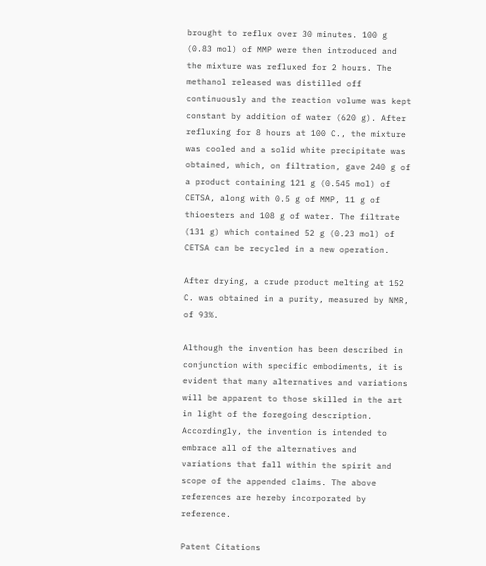brought to reflux over 30 minutes. 100 g (0.83 mol) of MMP were then introduced and the mixture was refluxed for 2 hours. The methanol released was distilled off continuously and the reaction volume was kept constant by addition of water (620 g). After refluxing for 8 hours at 100 C., the mixture was cooled and a solid white precipitate was obtained, which, on filtration, gave 240 g of a product containing 121 g (0.545 mol) of CETSA, along with 0.5 g of MMP, 11 g of thioesters and 108 g of water. The filtrate (131 g) which contained 52 g (0.23 mol) of CETSA can be recycled in a new operation.

After drying, a crude product melting at 152 C. was obtained in a purity, measured by NMR, of 93%.

Although the invention has been described in conjunction with specific embodiments, it is evident that many alternatives and variations will be apparent to those skilled in the art in light of the foregoing description. Accordingly, the invention is intended to embrace all of the alternatives and variations that fall within the spirit and scope of the appended claims. The above references are hereby incorporated by reference.

Patent Citations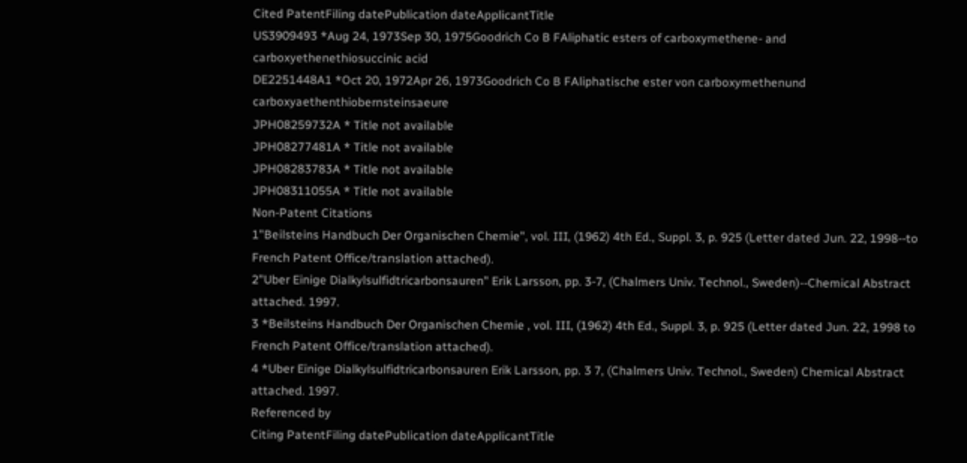Cited PatentFiling datePublication dateApplicantTitle
US3909493 *Aug 24, 1973Sep 30, 1975Goodrich Co B FAliphatic esters of carboxymethene- and carboxyethenethiosuccinic acid
DE2251448A1 *Oct 20, 1972Apr 26, 1973Goodrich Co B FAliphatische ester von carboxymethenund carboxyaethenthiobernsteinsaeure
JPH08259732A * Title not available
JPH08277481A * Title not available
JPH08283783A * Title not available
JPH08311055A * Title not available
Non-Patent Citations
1"Beilsteins Handbuch Der Organischen Chemie", vol. III, (1962) 4th Ed., Suppl. 3, p. 925 (Letter dated Jun. 22, 1998--to French Patent Office/translation attached).
2"Uber Einige Dialkylsulfidtricarbonsauren" Erik Larsson, pp. 3-7, (Chalmers Univ. Technol., Sweden)--Chemical Abstract attached. 1997.
3 *Beilsteins Handbuch Der Organischen Chemie , vol. III, (1962) 4th Ed., Suppl. 3, p. 925 (Letter dated Jun. 22, 1998 to French Patent Office/translation attached).
4 *Uber Einige Dialkylsulfidtricarbonsauren Erik Larsson, pp. 3 7, (Chalmers Univ. Technol., Sweden) Chemical Abstract attached. 1997.
Referenced by
Citing PatentFiling datePublication dateApplicantTitle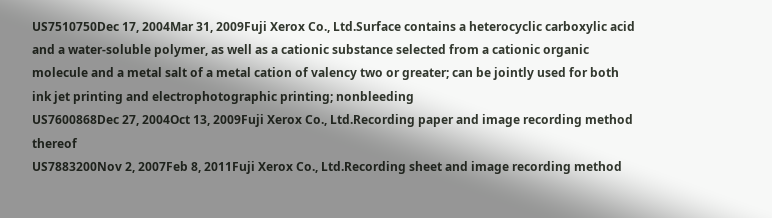US7510750Dec 17, 2004Mar 31, 2009Fuji Xerox Co., Ltd.Surface contains a heterocyclic carboxylic acid and a water-soluble polymer, as well as a cationic substance selected from a cationic organic molecule and a metal salt of a metal cation of valency two or greater; can be jointly used for both ink jet printing and electrophotographic printing; nonbleeding
US7600868Dec 27, 2004Oct 13, 2009Fuji Xerox Co., Ltd.Recording paper and image recording method thereof
US7883200Nov 2, 2007Feb 8, 2011Fuji Xerox Co., Ltd.Recording sheet and image recording method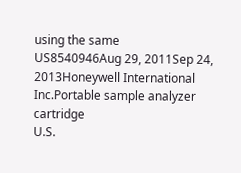using the same
US8540946Aug 29, 2011Sep 24, 2013Honeywell International Inc.Portable sample analyzer cartridge
U.S.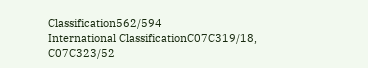Classification562/594
International ClassificationC07C319/18, C07C323/52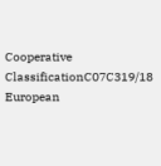Cooperative ClassificationC07C319/18
European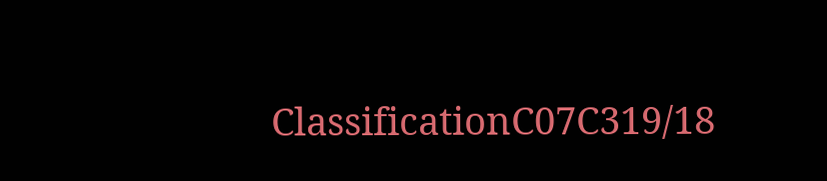ClassificationC07C319/18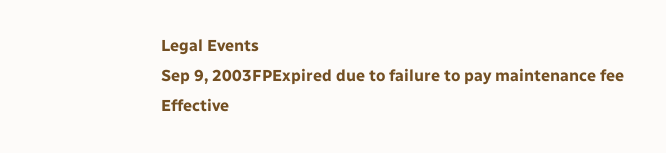Legal Events
Sep 9, 2003FPExpired due to failure to pay maintenance fee
Effective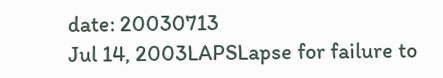date: 20030713
Jul 14, 2003LAPSLapse for failure to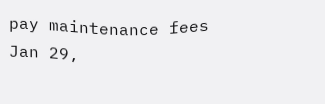pay maintenance fees
Jan 29,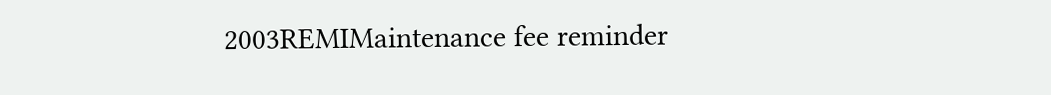2003REMIMaintenance fee reminder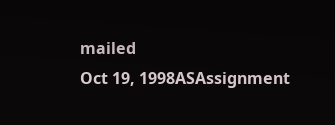mailed
Oct 19, 1998ASAssignment